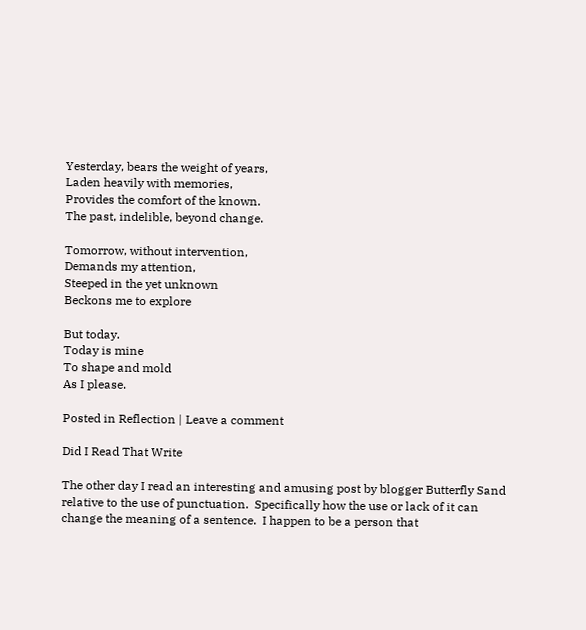Yesterday, bears the weight of years,
Laden heavily with memories,
Provides the comfort of the known.
The past, indelible, beyond change.

Tomorrow, without intervention,
Demands my attention,
Steeped in the yet unknown
Beckons me to explore

But today.
Today is mine
To shape and mold
As I please.

Posted in Reflection | Leave a comment

Did I Read That Write

The other day I read an interesting and amusing post by blogger Butterfly Sand relative to the use of punctuation.  Specifically how the use or lack of it can change the meaning of a sentence.  I happen to be a person that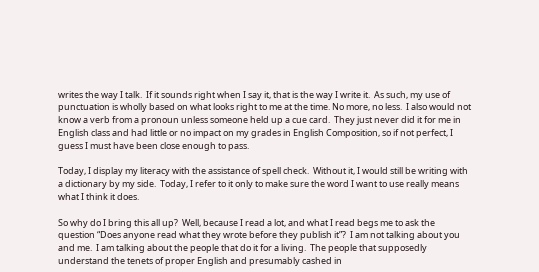writes the way I talk.  If it sounds right when I say it, that is the way I write it.  As such, my use of punctuation is wholly based on what looks right to me at the time. No more, no less.  I also would not know a verb from a pronoun unless someone held up a cue card.  They just never did it for me in English class and had little or no impact on my grades in English Composition, so if not perfect, I guess I must have been close enough to pass.

Today, I display my literacy with the assistance of spell check.  Without it, I would still be writing with a dictionary by my side.  Today, I refer to it only to make sure the word I want to use really means what I think it does.

So why do I bring this all up?  Well, because I read a lot, and what I read begs me to ask the question “Does anyone read what they wrote before they publish it”?  I am not talking about you and me.  I am talking about the people that do it for a living.  The people that supposedly understand the tenets of proper English and presumably cashed in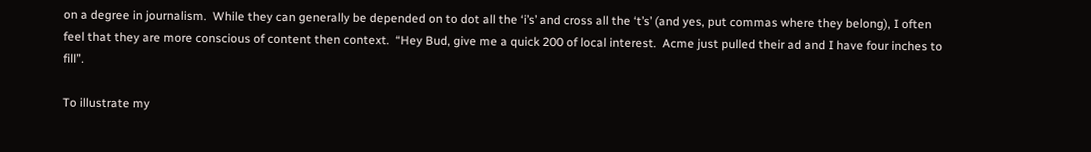on a degree in journalism.  While they can generally be depended on to dot all the ‘i’s’ and cross all the ‘t’s’ (and yes, put commas where they belong), I often feel that they are more conscious of content then context.  “Hey Bud, give me a quick 200 of local interest.  Acme just pulled their ad and I have four inches to fill”.

To illustrate my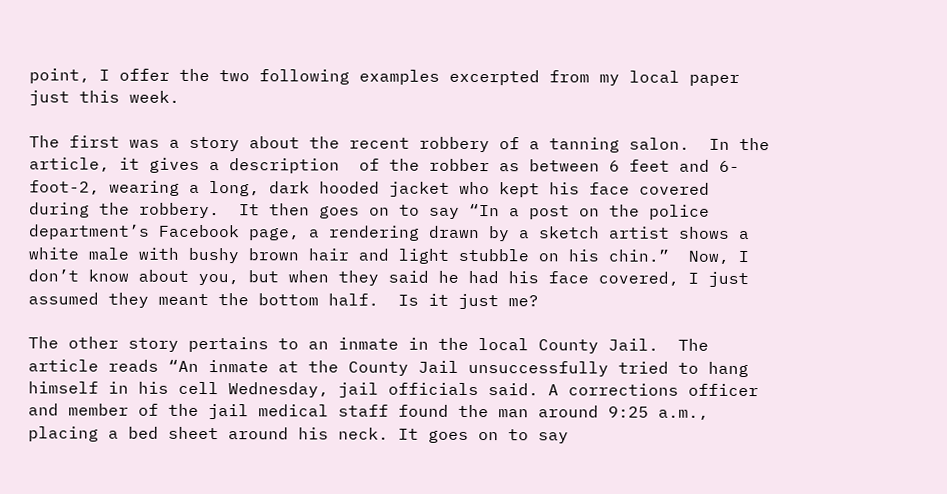point, I offer the two following examples excerpted from my local paper just this week.

The first was a story about the recent robbery of a tanning salon.  In the article, it gives a description  of the robber as between 6 feet and 6-foot-2, wearing a long, dark hooded jacket who kept his face covered during the robbery.  It then goes on to say “In a post on the police department’s Facebook page, a rendering drawn by a sketch artist shows a white male with bushy brown hair and light stubble on his chin.”  Now, I don’t know about you, but when they said he had his face covered, I just assumed they meant the bottom half.  Is it just me?

The other story pertains to an inmate in the local County Jail.  The article reads “An inmate at the County Jail unsuccessfully tried to hang himself in his cell Wednesday, jail officials said. A corrections officer and member of the jail medical staff found the man around 9:25 a.m., placing a bed sheet around his neck. It goes on to say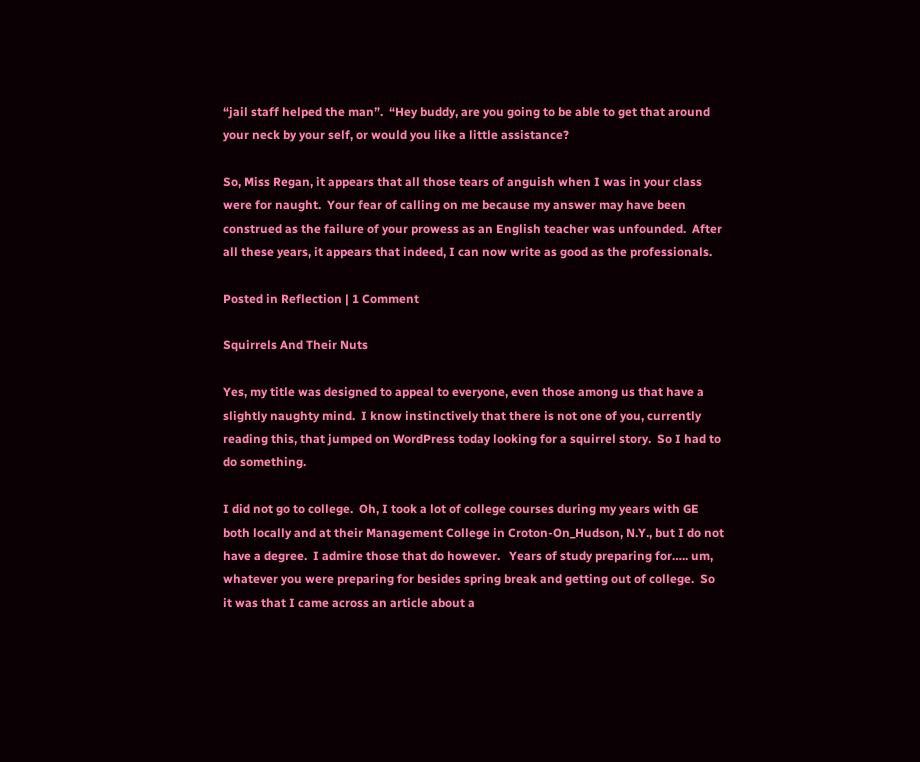“jail staff helped the man”.  “Hey buddy, are you going to be able to get that around your neck by your self, or would you like a little assistance?

So, Miss Regan, it appears that all those tears of anguish when I was in your class were for naught.  Your fear of calling on me because my answer may have been construed as the failure of your prowess as an English teacher was unfounded.  After all these years, it appears that indeed, I can now write as good as the professionals.

Posted in Reflection | 1 Comment

Squirrels And Their Nuts

Yes, my title was designed to appeal to everyone, even those among us that have a slightly naughty mind.  I know instinctively that there is not one of you, currently reading this, that jumped on WordPress today looking for a squirrel story.  So I had to do something.

I did not go to college.  Oh, I took a lot of college courses during my years with GE both locally and at their Management College in Croton-On_Hudson, N.Y., but I do not have a degree.  I admire those that do however.   Years of study preparing for….. um, whatever you were preparing for besides spring break and getting out of college.  So it was that I came across an article about a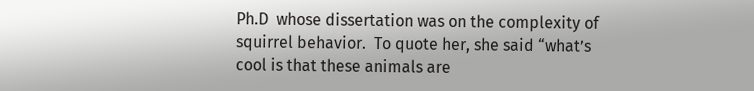Ph.D  whose dissertation was on the complexity of squirrel behavior.  To quote her, she said “what’s cool is that these animals are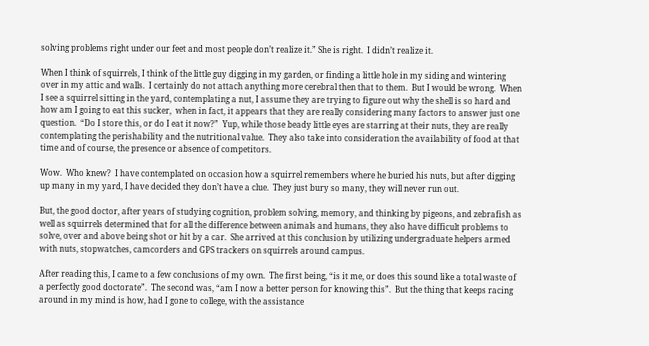solving problems right under our feet and most people don’t realize it.” She is right.  I didn’t realize it.

When I think of squirrels, I think of the little guy digging in my garden, or finding a little hole in my siding and wintering over in my attic and walls.  I certainly do not attach anything more cerebral then that to them.  But I would be wrong.  When I see a squirrel sitting in the yard, contemplating a nut, I assume they are trying to figure out why the shell is so hard and how am I going to eat this sucker,  when in fact, it appears that they are really considering many factors to answer just one question.  “Do I store this, or do I eat it now?”  Yup, while those beady little eyes are starring at their nuts, they are really contemplating the perishability and the nutritional value.  They also take into consideration the availability of food at that time and of course, the presence or absence of competitors.

Wow.  Who knew?  I have contemplated on occasion how a squirrel remembers where he buried his nuts, but after digging up many in my yard, I have decided they don’t have a clue.  They just bury so many, they will never run out.

But, the good doctor, after years of studying cognition, problem solving, memory, and thinking by pigeons, and zebrafish as well as squirrels determined that for all the difference between animals and humans, they also have difficult problems to solve, over and above being shot or hit by a car.  She arrived at this conclusion by utilizing undergraduate helpers armed with nuts, stopwatches, camcorders and GPS trackers on squirrels around campus.

After reading this, I came to a few conclusions of my own.  The first being, “is it me, or does this sound like a total waste of a perfectly good doctorate”.  The second was, “am I now a better person for knowing this”.  But the thing that keeps racing around in my mind is how, had I gone to college, with the assistance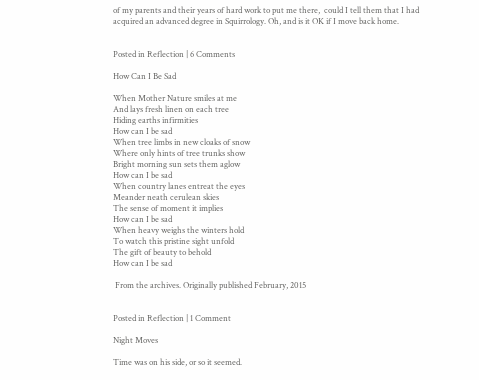of my parents and their years of hard work to put me there,  could I tell them that I had acquired an advanced degree in Squirrology. Oh, and is it OK if I move back home.


Posted in Reflection | 6 Comments

How Can I Be Sad

When Mother Nature smiles at me
And lays fresh linen on each tree
Hiding earths infirmities
How can I be sad
When tree limbs in new cloaks of snow
Where only hints of tree trunks show
Bright morning sun sets them aglow
How can I be sad
When country lanes entreat the eyes
Meander neath cerulean skies
The sense of moment it implies
How can I be sad
When heavy weighs the winters hold
To watch this pristine sight unfold
The gift of beauty to behold
How can I be sad

 From the archives. Originally published February, 2015


Posted in Reflection | 1 Comment

Night Moves

Time was on his side, or so it seemed.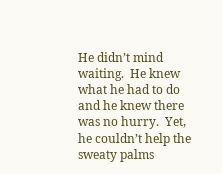He didn’t mind waiting.  He knew what he had to do and he knew there was no hurry.  Yet, he couldn’t help the sweaty palms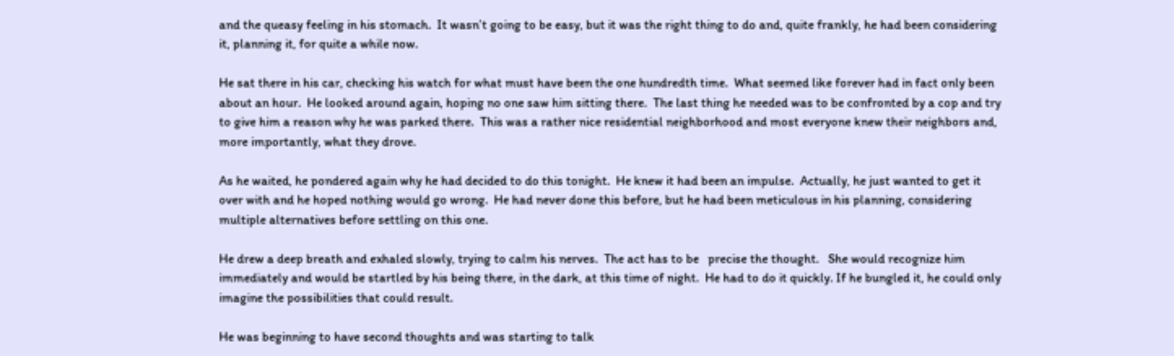and the queasy feeling in his stomach.  It wasn’t going to be easy, but it was the right thing to do and, quite frankly, he had been considering it, planning it, for quite a while now.

He sat there in his car, checking his watch for what must have been the one hundredth time.  What seemed like forever had in fact only been about an hour.  He looked around again, hoping no one saw him sitting there.  The last thing he needed was to be confronted by a cop and try to give him a reason why he was parked there.  This was a rather nice residential neighborhood and most everyone knew their neighbors and, more importantly, what they drove.

As he waited, he pondered again why he had decided to do this tonight.  He knew it had been an impulse.  Actually, he just wanted to get it over with and he hoped nothing would go wrong.  He had never done this before, but he had been meticulous in his planning, considering multiple alternatives before settling on this one.

He drew a deep breath and exhaled slowly, trying to calm his nerves.  The act has to be   precise the thought.   She would recognize him immediately and would be startled by his being there, in the dark, at this time of night.  He had to do it quickly. If he bungled it, he could only imagine the possibilities that could result.

He was beginning to have second thoughts and was starting to talk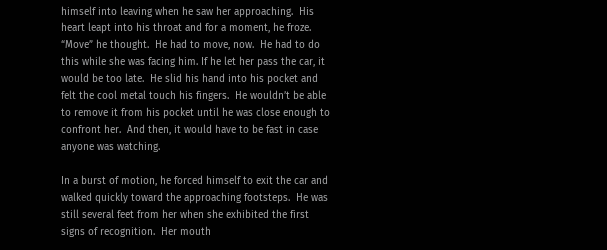himself into leaving when he saw her approaching.  His heart leapt into his throat and for a moment, he froze.  “Move” he thought.  He had to move, now.  He had to do this while she was facing him. If he let her pass the car, it would be too late.  He slid his hand into his pocket and felt the cool metal touch his fingers.  He wouldn’t be able to remove it from his pocket until he was close enough to confront her.  And then, it would have to be fast in case anyone was watching.

In a burst of motion, he forced himself to exit the car and walked quickly toward the approaching footsteps.  He was still several feet from her when she exhibited the first signs of recognition.  Her mouth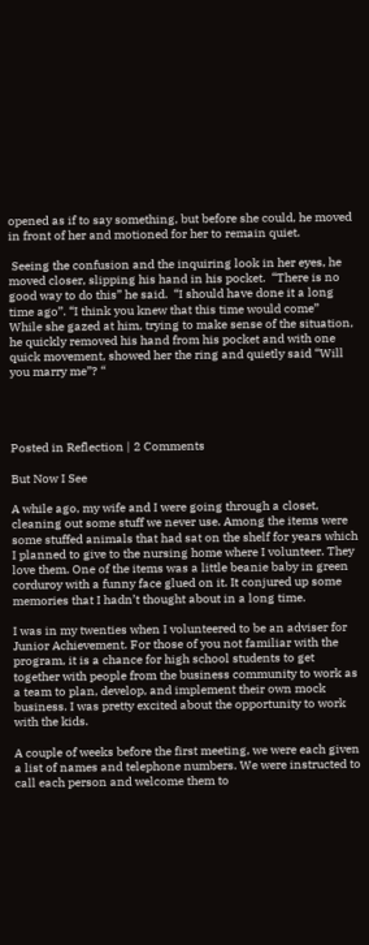opened as if to say something, but before she could, he moved in front of her and motioned for her to remain quiet.

 Seeing the confusion and the inquiring look in her eyes, he moved closer, slipping his hand in his pocket.  “There is no good way to do this” he said.  “I should have done it a long time ago”. “I think you knew that this time would come”  While she gazed at him, trying to make sense of the situation, he quickly removed his hand from his pocket and with one quick movement, showed her the ring and quietly said “Will you marry me”? “




Posted in Reflection | 2 Comments

But Now I See

A while ago, my wife and I were going through a closet, cleaning out some stuff we never use. Among the items were some stuffed animals that had sat on the shelf for years which I planned to give to the nursing home where I volunteer. They love them. One of the items was a little beanie baby in green corduroy with a funny face glued on it. It conjured up some memories that I hadn’t thought about in a long time.

I was in my twenties when I volunteered to be an adviser for Junior Achievement. For those of you not familiar with the program, it is a chance for high school students to get together with people from the business community to work as a team to plan, develop, and implement their own mock business. I was pretty excited about the opportunity to work with the kids.

A couple of weeks before the first meeting, we were each given a list of names and telephone numbers. We were instructed to call each person and welcome them to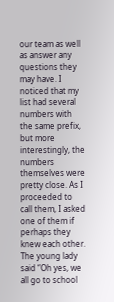our team as well as answer any questions they may have. I noticed that my list had several numbers with the same prefix, but more interestingly, the numbers themselves were pretty close. As I proceeded to call them, I asked one of them if perhaps they knew each other. The young lady said “Oh yes, we all go to school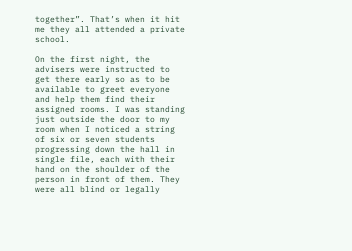together”. That’s when it hit me they all attended a private school.

On the first night, the advisers were instructed to get there early so as to be available to greet everyone and help them find their assigned rooms. I was standing just outside the door to my room when I noticed a string of six or seven students progressing down the hall in single file, each with their hand on the shoulder of the person in front of them. They were all blind or legally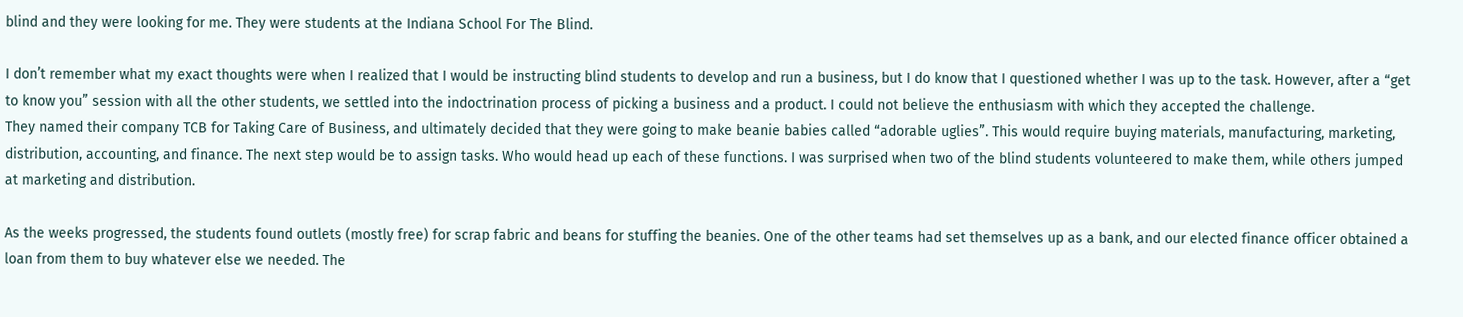blind and they were looking for me. They were students at the Indiana School For The Blind.

I don’t remember what my exact thoughts were when I realized that I would be instructing blind students to develop and run a business, but I do know that I questioned whether I was up to the task. However, after a “get to know you” session with all the other students, we settled into the indoctrination process of picking a business and a product. I could not believe the enthusiasm with which they accepted the challenge.
They named their company TCB for Taking Care of Business, and ultimately decided that they were going to make beanie babies called “adorable uglies”. This would require buying materials, manufacturing, marketing, distribution, accounting, and finance. The next step would be to assign tasks. Who would head up each of these functions. I was surprised when two of the blind students volunteered to make them, while others jumped at marketing and distribution.

As the weeks progressed, the students found outlets (mostly free) for scrap fabric and beans for stuffing the beanies. One of the other teams had set themselves up as a bank, and our elected finance officer obtained a loan from them to buy whatever else we needed. The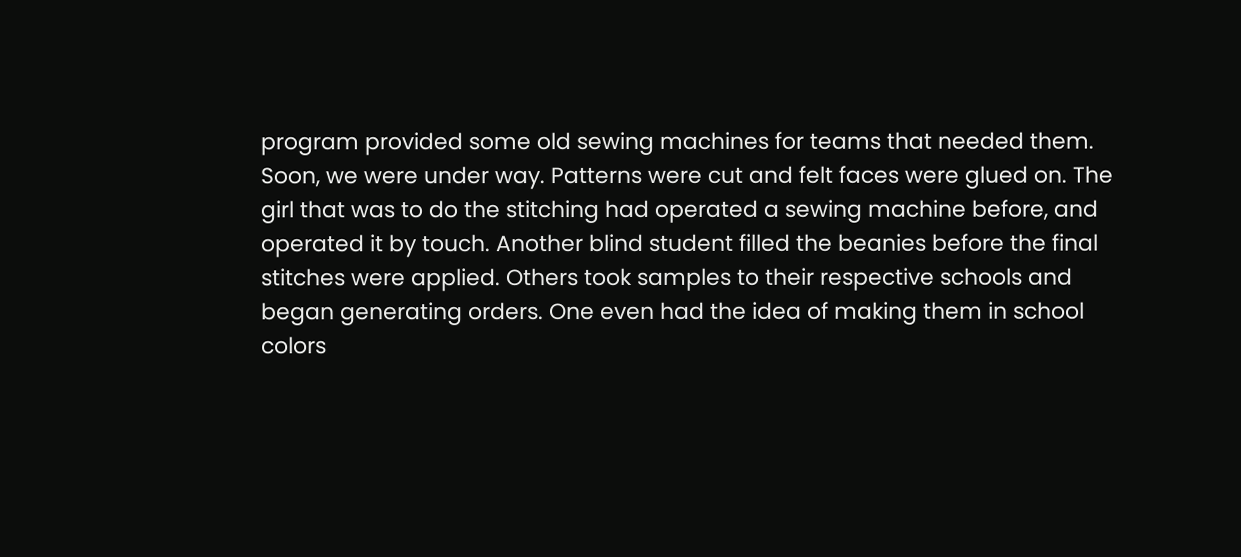program provided some old sewing machines for teams that needed them. Soon, we were under way. Patterns were cut and felt faces were glued on. The girl that was to do the stitching had operated a sewing machine before, and operated it by touch. Another blind student filled the beanies before the final stitches were applied. Others took samples to their respective schools and began generating orders. One even had the idea of making them in school colors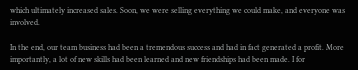which ultimately increased sales. Soon, we were selling everything we could make, and everyone was involved.

In the end, our team business had been a tremendous success and had in fact generated a profit. More importantly, a lot of new skills had been learned and new friendships had been made. I for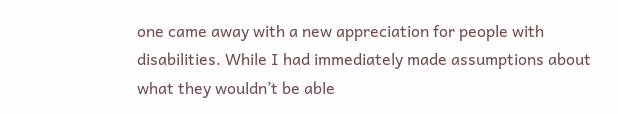one came away with a new appreciation for people with disabilities. While I had immediately made assumptions about what they wouldn’t be able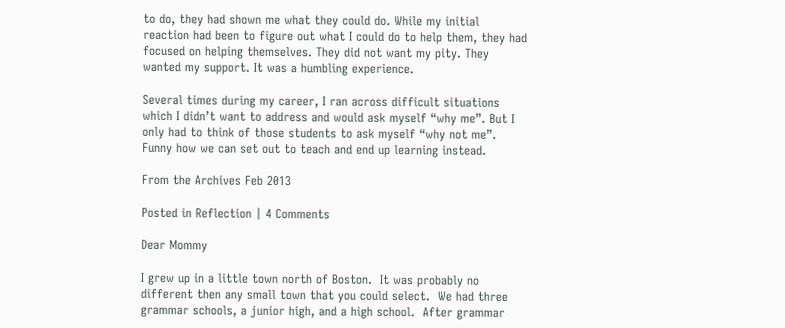to do, they had shown me what they could do. While my initial reaction had been to figure out what I could do to help them, they had focused on helping themselves. They did not want my pity. They wanted my support. It was a humbling experience.

Several times during my career, I ran across difficult situations which I didn’t want to address and would ask myself “why me”. But I only had to think of those students to ask myself “why not me”. Funny how we can set out to teach and end up learning instead.

From the Archives Feb 2013

Posted in Reflection | 4 Comments

Dear Mommy

I grew up in a little town north of Boston.  It was probably no different then any small town that you could select.  We had three grammar schools, a junior high, and a high school.  After grammar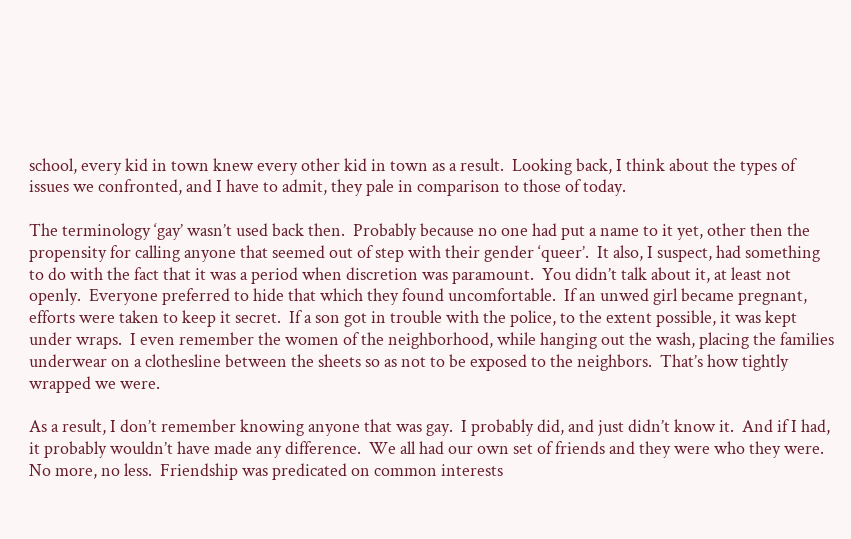school, every kid in town knew every other kid in town as a result.  Looking back, I think about the types of issues we confronted, and I have to admit, they pale in comparison to those of today.

The terminology ‘gay’ wasn’t used back then.  Probably because no one had put a name to it yet, other then the propensity for calling anyone that seemed out of step with their gender ‘queer’.  It also, I suspect, had something to do with the fact that it was a period when discretion was paramount.  You didn’t talk about it, at least not openly.  Everyone preferred to hide that which they found uncomfortable.  If an unwed girl became pregnant, efforts were taken to keep it secret.  If a son got in trouble with the police, to the extent possible, it was kept under wraps.  I even remember the women of the neighborhood, while hanging out the wash, placing the families underwear on a clothesline between the sheets so as not to be exposed to the neighbors.  That’s how tightly wrapped we were.

As a result, I don’t remember knowing anyone that was gay.  I probably did, and just didn’t know it.  And if I had, it probably wouldn’t have made any difference.  We all had our own set of friends and they were who they were.  No more, no less.  Friendship was predicated on common interests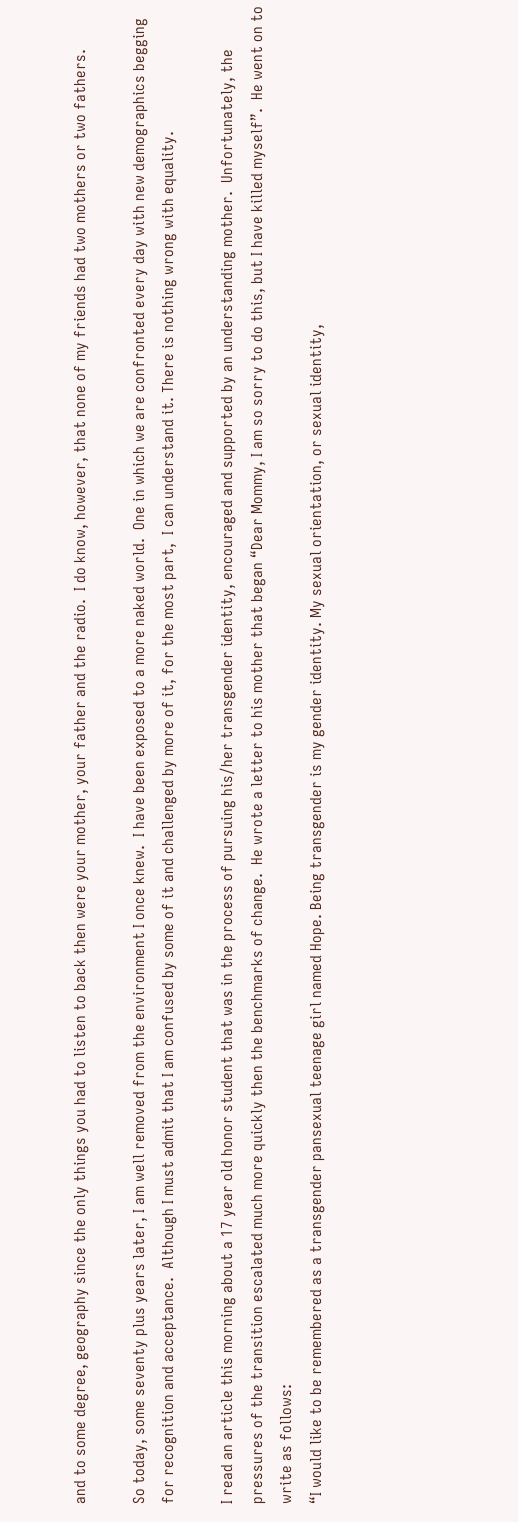and to some degree, geography since the only things you had to listen to back then were your mother, your father and the radio.  I do know, however, that none of my friends had two mothers or two fathers.

So today, some seventy plus years later, I am well removed from the environment I once knew.  I have been exposed to a more naked world.  One in which we are confronted every day with new demographics begging for recognition and acceptance.  Although I must admit that I am confused by some of it and challenged by more of it, for the most part,  I can understand it. There is nothing wrong with equality.

I read an article this morning about a 17 year old honor student that was in the process of pursuing his/her transgender identity, encouraged and supported by an understanding mother.  Unfortunately, the pressures of the transition escalated much more quickly then the benchmarks of change.  He wrote a letter to his mother that began “Dear Mommy, I am so sorry to do this, but I have killed myself”.  He went on to write as follows:
“I would like to be remembered as a transgender pansexual teenage girl named Hope. Being transgender is my gender identity. My sexual orientation, or sexual identity,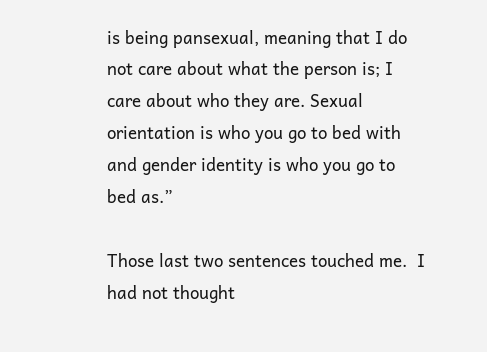is being pansexual, meaning that I do not care about what the person is; I care about who they are. Sexual orientation is who you go to bed with and gender identity is who you go to bed as.”

Those last two sentences touched me.  I had not thought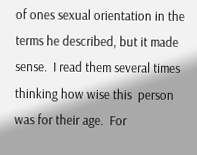of ones sexual orientation in the terms he described, but it made sense.  I read them several times thinking how wise this  person was for their age.  For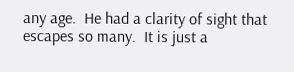any age.  He had a clarity of sight that escapes so many.  It is just a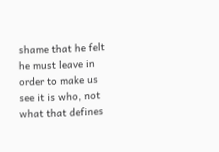shame that he felt he must leave in order to make us see it is who, not what that defines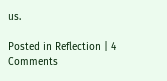us.

Posted in Reflection | 4 Comments